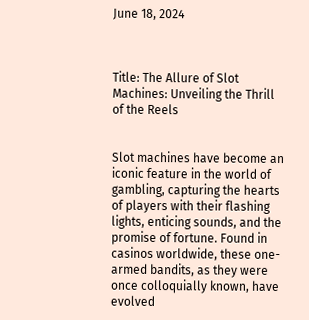June 18, 2024



Title: The Allure of Slot Machines: Unveiling the Thrill of the Reels


Slot machines have become an iconic feature in the world of gambling, capturing the hearts of players with their flashing lights, enticing sounds, and the promise of fortune. Found in casinos worldwide, these one-armed bandits, as they were once colloquially known, have evolved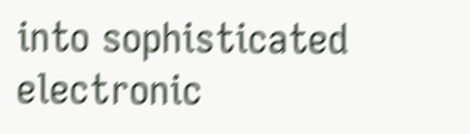into sophisticated electronic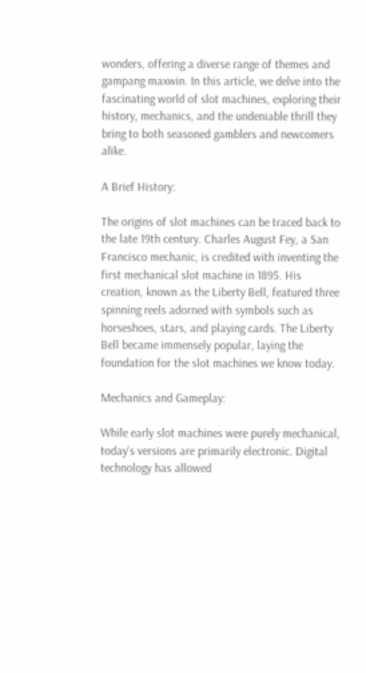wonders, offering a diverse range of themes and gampang maxwin. In this article, we delve into the fascinating world of slot machines, exploring their history, mechanics, and the undeniable thrill they bring to both seasoned gamblers and newcomers alike.

A Brief History:

The origins of slot machines can be traced back to the late 19th century. Charles August Fey, a San Francisco mechanic, is credited with inventing the first mechanical slot machine in 1895. His creation, known as the Liberty Bell, featured three spinning reels adorned with symbols such as horseshoes, stars, and playing cards. The Liberty Bell became immensely popular, laying the foundation for the slot machines we know today.

Mechanics and Gameplay:

While early slot machines were purely mechanical, today’s versions are primarily electronic. Digital technology has allowed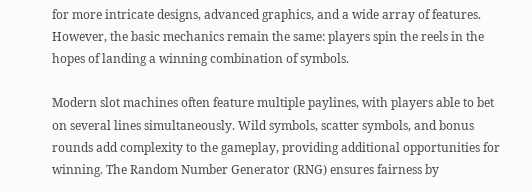for more intricate designs, advanced graphics, and a wide array of features. However, the basic mechanics remain the same: players spin the reels in the hopes of landing a winning combination of symbols.

Modern slot machines often feature multiple paylines, with players able to bet on several lines simultaneously. Wild symbols, scatter symbols, and bonus rounds add complexity to the gameplay, providing additional opportunities for winning. The Random Number Generator (RNG) ensures fairness by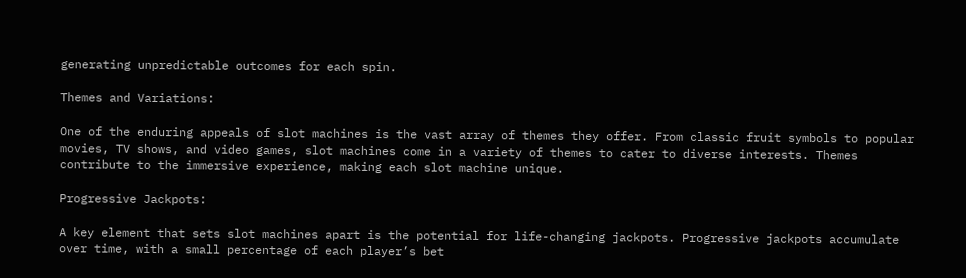generating unpredictable outcomes for each spin.

Themes and Variations:

One of the enduring appeals of slot machines is the vast array of themes they offer. From classic fruit symbols to popular movies, TV shows, and video games, slot machines come in a variety of themes to cater to diverse interests. Themes contribute to the immersive experience, making each slot machine unique.

Progressive Jackpots:

A key element that sets slot machines apart is the potential for life-changing jackpots. Progressive jackpots accumulate over time, with a small percentage of each player’s bet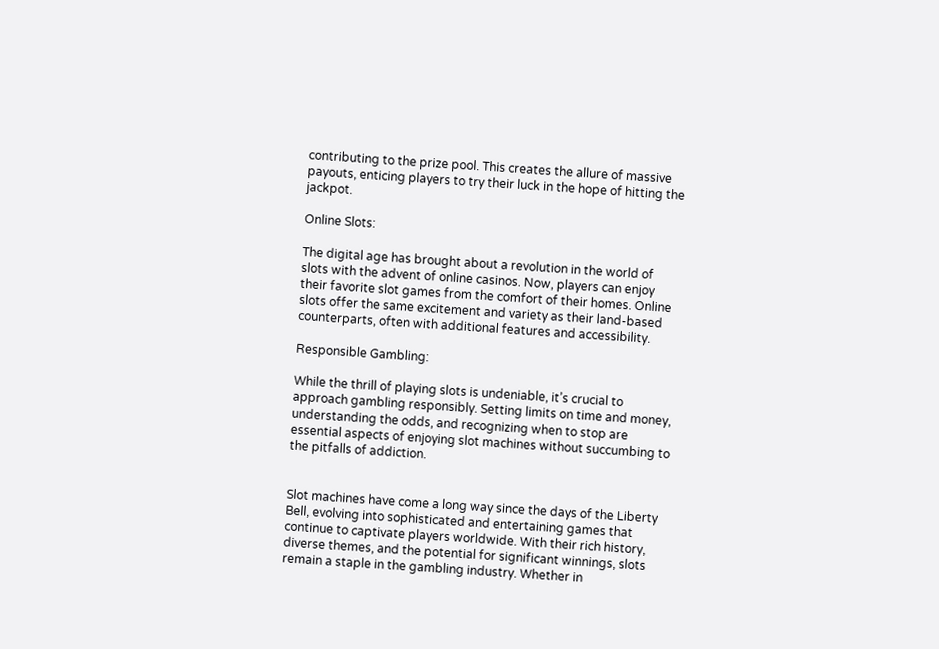contributing to the prize pool. This creates the allure of massive payouts, enticing players to try their luck in the hope of hitting the jackpot.

Online Slots:

The digital age has brought about a revolution in the world of slots with the advent of online casinos. Now, players can enjoy their favorite slot games from the comfort of their homes. Online slots offer the same excitement and variety as their land-based counterparts, often with additional features and accessibility.

Responsible Gambling:

While the thrill of playing slots is undeniable, it’s crucial to approach gambling responsibly. Setting limits on time and money, understanding the odds, and recognizing when to stop are essential aspects of enjoying slot machines without succumbing to the pitfalls of addiction.


Slot machines have come a long way since the days of the Liberty Bell, evolving into sophisticated and entertaining games that continue to captivate players worldwide. With their rich history, diverse themes, and the potential for significant winnings, slots remain a staple in the gambling industry. Whether in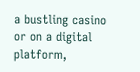a bustling casino or on a digital platform,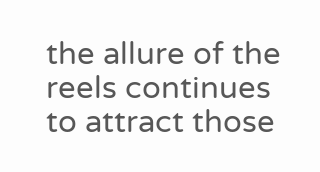the allure of the reels continues to attract those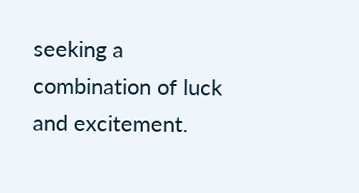seeking a combination of luck and excitement.